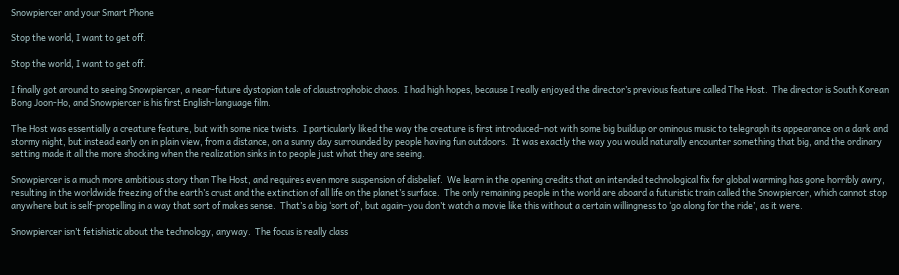Snowpiercer and your Smart Phone

Stop the world, I want to get off.

Stop the world, I want to get off.

I finally got around to seeing Snowpiercer, a near-future dystopian tale of claustrophobic chaos.  I had high hopes, because I really enjoyed the director’s previous feature called The Host.  The director is South Korean Bong Joon-Ho, and Snowpiercer is his first English-language film.

The Host was essentially a creature feature, but with some nice twists.  I particularly liked the way the creature is first introduced–not with some big buildup or ominous music to telegraph its appearance on a dark and stormy night, but instead early on in plain view, from a distance, on a sunny day surrounded by people having fun outdoors.  It was exactly the way you would naturally encounter something that big, and the ordinary setting made it all the more shocking when the realization sinks in to people just what they are seeing.

Snowpiercer is a much more ambitious story than The Host, and requires even more suspension of disbelief.  We learn in the opening credits that an intended technological fix for global warming has gone horribly awry, resulting in the worldwide freezing of the earth’s crust and the extinction of all life on the planet’s surface.  The only remaining people in the world are aboard a futuristic train called the Snowpiercer, which cannot stop anywhere but is self-propelling in a way that sort of makes sense.  That’s a big ‘sort of’, but again–you don’t watch a movie like this without a certain willingness to ‘go along for the ride’, as it were.

Snowpiercer isn’t fetishistic about the technology, anyway.  The focus is really class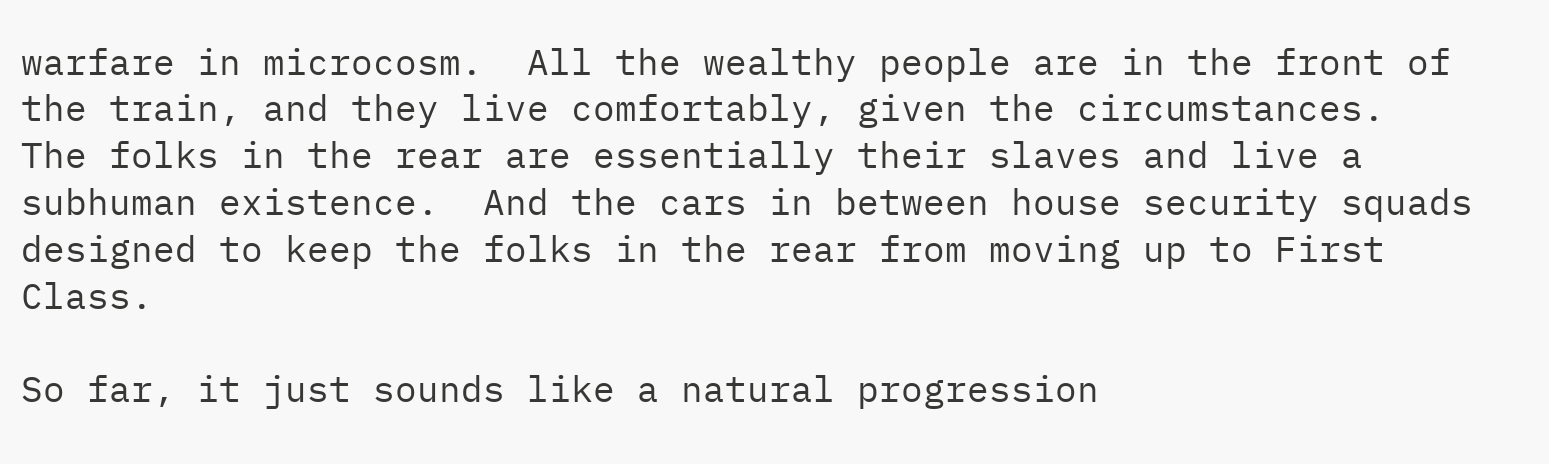warfare in microcosm.  All the wealthy people are in the front of the train, and they live comfortably, given the circumstances.  The folks in the rear are essentially their slaves and live a subhuman existence.  And the cars in between house security squads designed to keep the folks in the rear from moving up to First Class.

So far, it just sounds like a natural progression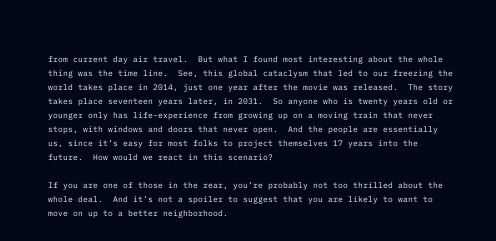from current day air travel.  But what I found most interesting about the whole thing was the time line.  See, this global cataclysm that led to our freezing the world takes place in 2014, just one year after the movie was released.  The story takes place seventeen years later, in 2031.  So anyone who is twenty years old or younger only has life-experience from growing up on a moving train that never stops, with windows and doors that never open.  And the people are essentially us, since it’s easy for most folks to project themselves 17 years into the future.  How would we react in this scenario?

If you are one of those in the rear, you’re probably not too thrilled about the whole deal.  And it’s not a spoiler to suggest that you are likely to want to move on up to a better neighborhood.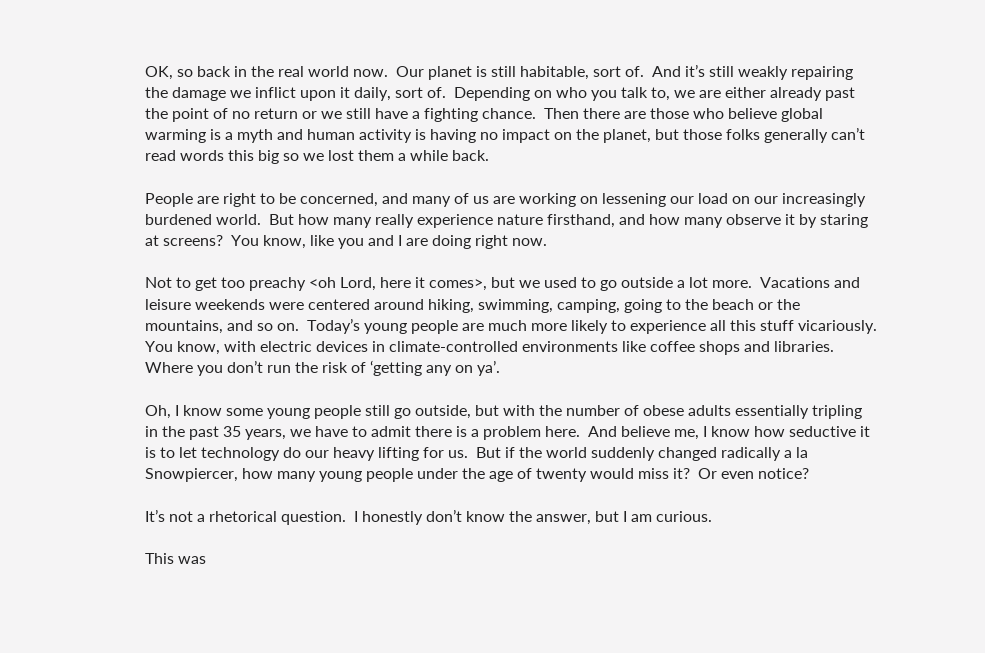OK, so back in the real world now.  Our planet is still habitable, sort of.  And it’s still weakly repairing the damage we inflict upon it daily, sort of.  Depending on who you talk to, we are either already past the point of no return or we still have a fighting chance.  Then there are those who believe global warming is a myth and human activity is having no impact on the planet, but those folks generally can’t read words this big so we lost them a while back.

People are right to be concerned, and many of us are working on lessening our load on our increasingly burdened world.  But how many really experience nature firsthand, and how many observe it by staring at screens?  You know, like you and I are doing right now.

Not to get too preachy <oh Lord, here it comes>, but we used to go outside a lot more.  Vacations and leisure weekends were centered around hiking, swimming, camping, going to the beach or the mountains, and so on.  Today’s young people are much more likely to experience all this stuff vicariously.  You know, with electric devices in climate-controlled environments like coffee shops and libraries.  Where you don’t run the risk of ‘getting any on ya’.

Oh, I know some young people still go outside, but with the number of obese adults essentially tripling in the past 35 years, we have to admit there is a problem here.  And believe me, I know how seductive it is to let technology do our heavy lifting for us.  But if the world suddenly changed radically a la Snowpiercer, how many young people under the age of twenty would miss it?  Or even notice?

It’s not a rhetorical question.  I honestly don’t know the answer, but I am curious.

This was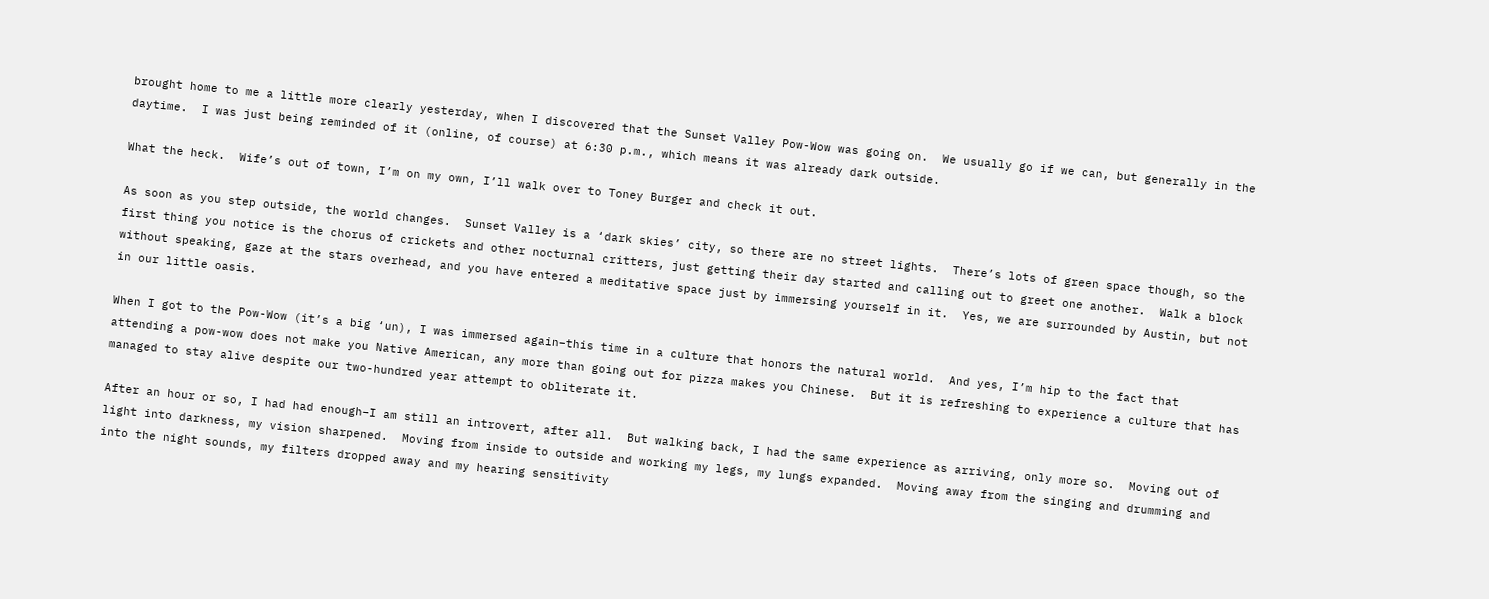brought home to me a little more clearly yesterday, when I discovered that the Sunset Valley Pow-Wow was going on.  We usually go if we can, but generally in the daytime.  I was just being reminded of it (online, of course) at 6:30 p.m., which means it was already dark outside.

What the heck.  Wife’s out of town, I’m on my own, I’ll walk over to Toney Burger and check it out.

As soon as you step outside, the world changes.  Sunset Valley is a ‘dark skies’ city, so there are no street lights.  There’s lots of green space though, so the first thing you notice is the chorus of crickets and other nocturnal critters, just getting their day started and calling out to greet one another.  Walk a block without speaking, gaze at the stars overhead, and you have entered a meditative space just by immersing yourself in it.  Yes, we are surrounded by Austin, but not in our little oasis.

When I got to the Pow-Wow (it’s a big ‘un), I was immersed again–this time in a culture that honors the natural world.  And yes, I’m hip to the fact that attending a pow-wow does not make you Native American, any more than going out for pizza makes you Chinese.  But it is refreshing to experience a culture that has managed to stay alive despite our two-hundred year attempt to obliterate it.

After an hour or so, I had had enough–I am still an introvert, after all.  But walking back, I had the same experience as arriving, only more so.  Moving out of light into darkness, my vision sharpened.  Moving from inside to outside and working my legs, my lungs expanded.  Moving away from the singing and drumming and into the night sounds, my filters dropped away and my hearing sensitivity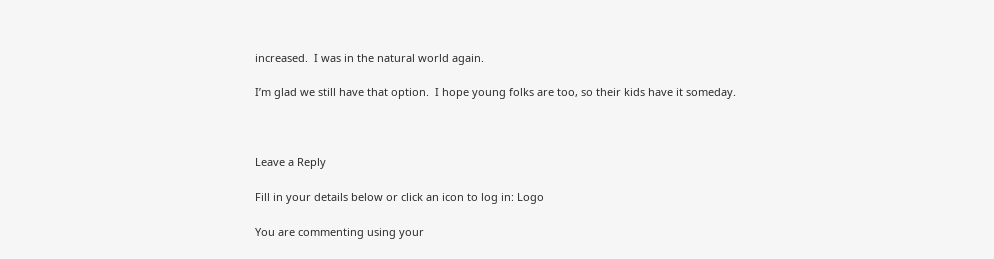increased.  I was in the natural world again.

I’m glad we still have that option.  I hope young folks are too, so their kids have it someday.



Leave a Reply

Fill in your details below or click an icon to log in: Logo

You are commenting using your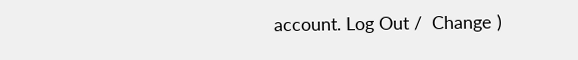account. Log Out /  Change )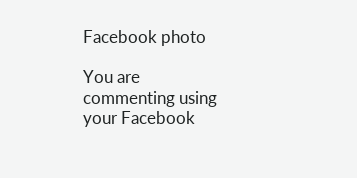Facebook photo

You are commenting using your Facebook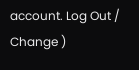account. Log Out /  Change )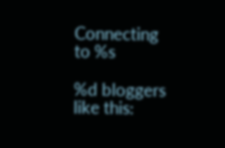Connecting to %s

%d bloggers like this: